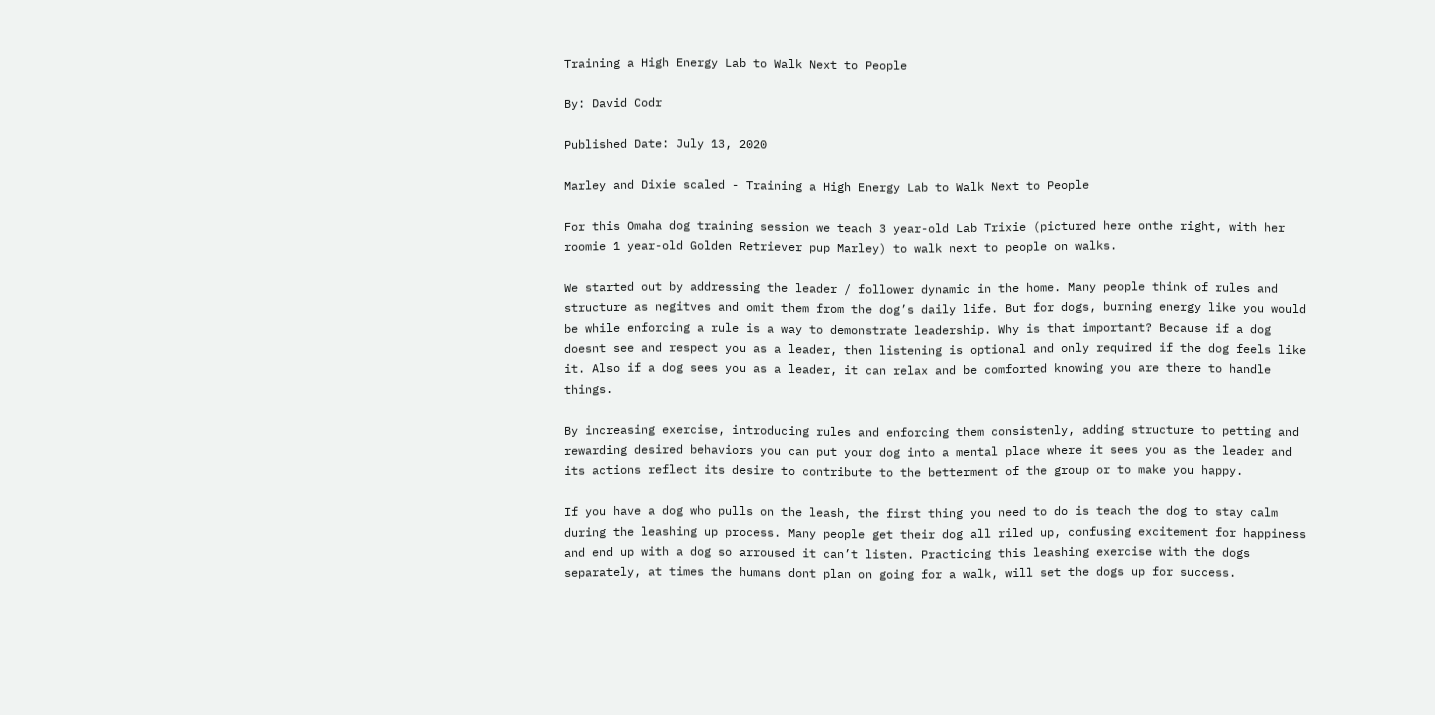Training a High Energy Lab to Walk Next to People

By: David Codr

Published Date: July 13, 2020

Marley and Dixie scaled - Training a High Energy Lab to Walk Next to People

For this Omaha dog training session we teach 3 year-old Lab Trixie (pictured here onthe right, with her roomie 1 year-old Golden Retriever pup Marley) to walk next to people on walks.

We started out by addressing the leader / follower dynamic in the home. Many people think of rules and structure as negitves and omit them from the dog’s daily life. But for dogs, burning energy like you would be while enforcing a rule is a way to demonstrate leadership. Why is that important? Because if a dog doesnt see and respect you as a leader, then listening is optional and only required if the dog feels like it. Also if a dog sees you as a leader, it can relax and be comforted knowing you are there to handle things.

By increasing exercise, introducing rules and enforcing them consistenly, adding structure to petting and rewarding desired behaviors you can put your dog into a mental place where it sees you as the leader and its actions reflect its desire to contribute to the betterment of the group or to make you happy.

If you have a dog who pulls on the leash, the first thing you need to do is teach the dog to stay calm during the leashing up process. Many people get their dog all riled up, confusing excitement for happiness and end up with a dog so arroused it can’t listen. Practicing this leashing exercise with the dogs separately, at times the humans dont plan on going for a walk, will set the dogs up for success.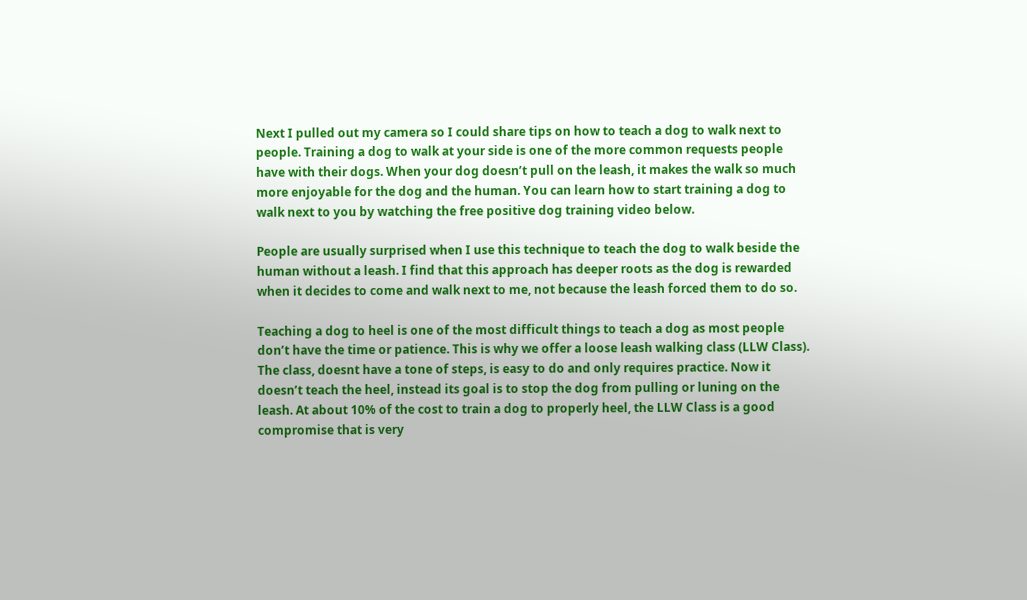Next I pulled out my camera so I could share tips on how to teach a dog to walk next to people. Training a dog to walk at your side is one of the more common requests people have with their dogs. When your dog doesn’t pull on the leash, it makes the walk so much more enjoyable for the dog and the human. You can learn how to start training a dog to walk next to you by watching the free positive dog training video below.

People are usually surprised when I use this technique to teach the dog to walk beside the human without a leash. I find that this approach has deeper roots as the dog is rewarded when it decides to come and walk next to me, not because the leash forced them to do so.

Teaching a dog to heel is one of the most difficult things to teach a dog as most people don’t have the time or patience. This is why we offer a loose leash walking class (LLW Class). The class, doesnt have a tone of steps, is easy to do and only requires practice. Now it doesn’t teach the heel, instead its goal is to stop the dog from pulling or luning on the leash. At about 10% of the cost to train a dog to properly heel, the LLW Class is a good compromise that is very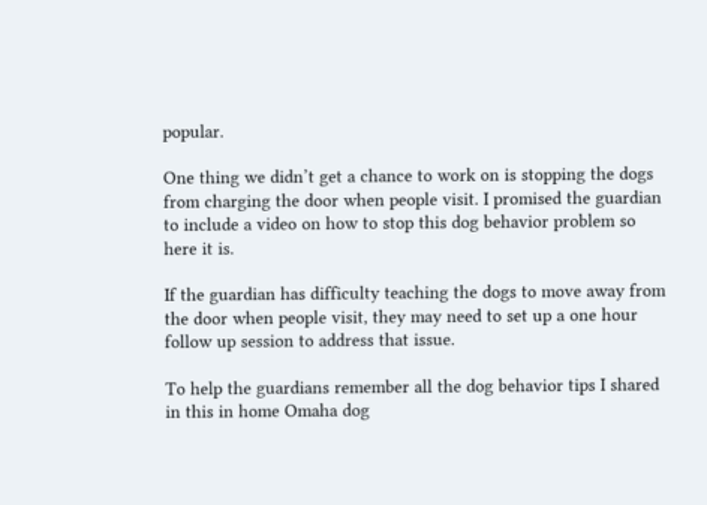popular.

One thing we didn’t get a chance to work on is stopping the dogs from charging the door when people visit. I promised the guardian to include a video on how to stop this dog behavior problem so here it is.

If the guardian has difficulty teaching the dogs to move away from the door when people visit, they may need to set up a one hour follow up session to address that issue.

To help the guardians remember all the dog behavior tips I shared in this in home Omaha dog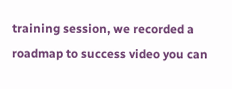training session, we recorded a roadmap to success video you can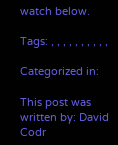watch below.

Tags: , , , , , , , , , ,

Categorized in:

This post was written by: David Codr